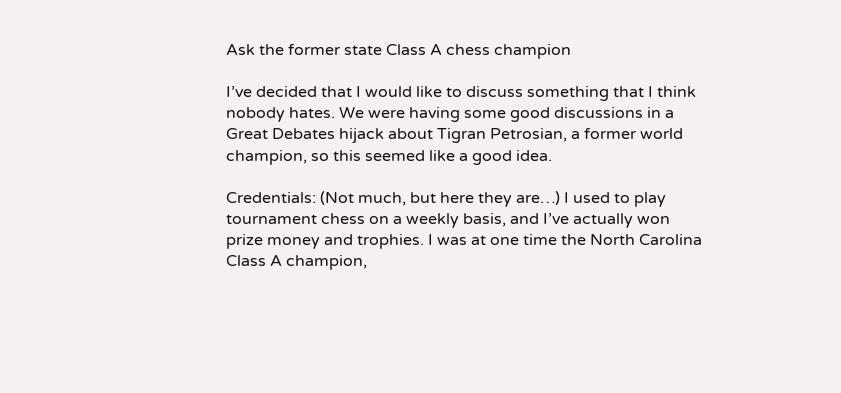Ask the former state Class A chess champion

I’ve decided that I would like to discuss something that I think nobody hates. We were having some good discussions in a Great Debates hijack about Tigran Petrosian, a former world champion, so this seemed like a good idea.

Credentials: (Not much, but here they are…) I used to play tournament chess on a weekly basis, and I’ve actually won prize money and trophies. I was at one time the North Carolina Class A champion,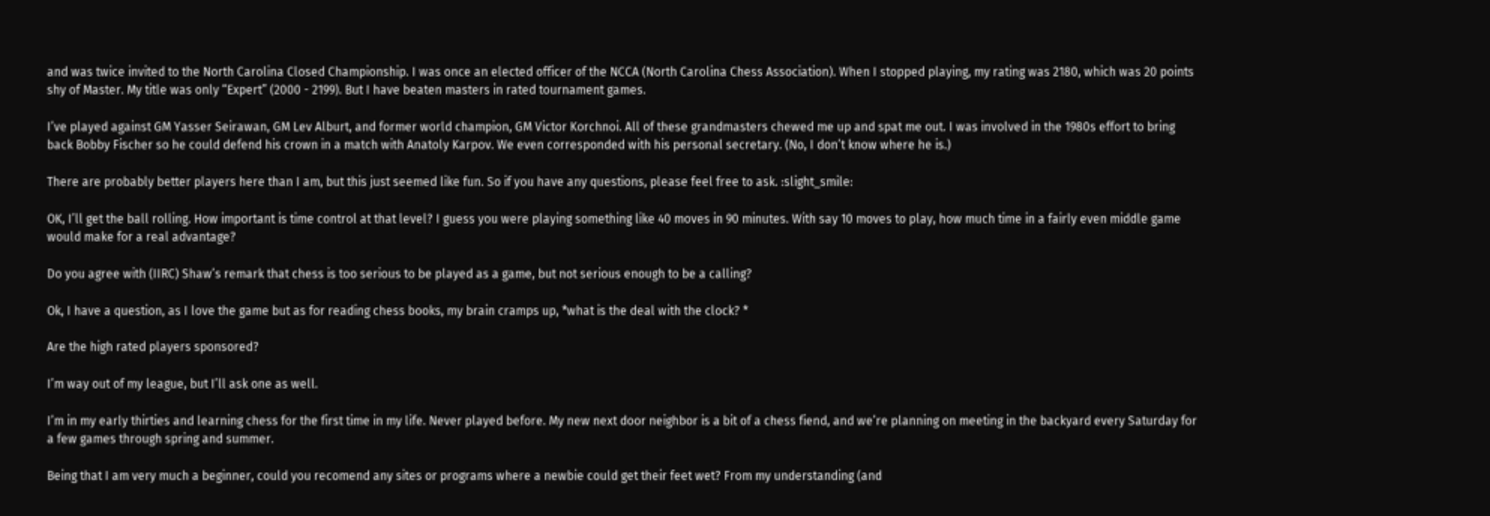and was twice invited to the North Carolina Closed Championship. I was once an elected officer of the NCCA (North Carolina Chess Association). When I stopped playing, my rating was 2180, which was 20 points shy of Master. My title was only “Expert” (2000 - 2199). But I have beaten masters in rated tournament games.

I’ve played against GM Yasser Seirawan, GM Lev Alburt, and former world champion, GM Victor Korchnoi. All of these grandmasters chewed me up and spat me out. I was involved in the 1980s effort to bring back Bobby Fischer so he could defend his crown in a match with Anatoly Karpov. We even corresponded with his personal secretary. (No, I don’t know where he is.)

There are probably better players here than I am, but this just seemed like fun. So if you have any questions, please feel free to ask. :slight_smile:

OK, I’ll get the ball rolling. How important is time control at that level? I guess you were playing something like 40 moves in 90 minutes. With say 10 moves to play, how much time in a fairly even middle game would make for a real advantage?

Do you agree with (IIRC) Shaw’s remark that chess is too serious to be played as a game, but not serious enough to be a calling?

Ok, I have a question, as I love the game but as for reading chess books, my brain cramps up, *what is the deal with the clock? *

Are the high rated players sponsored?

I’m way out of my league, but I’ll ask one as well.

I’m in my early thirties and learning chess for the first time in my life. Never played before. My new next door neighbor is a bit of a chess fiend, and we’re planning on meeting in the backyard every Saturday for a few games through spring and summer.

Being that I am very much a beginner, could you recomend any sites or programs where a newbie could get their feet wet? From my understanding (and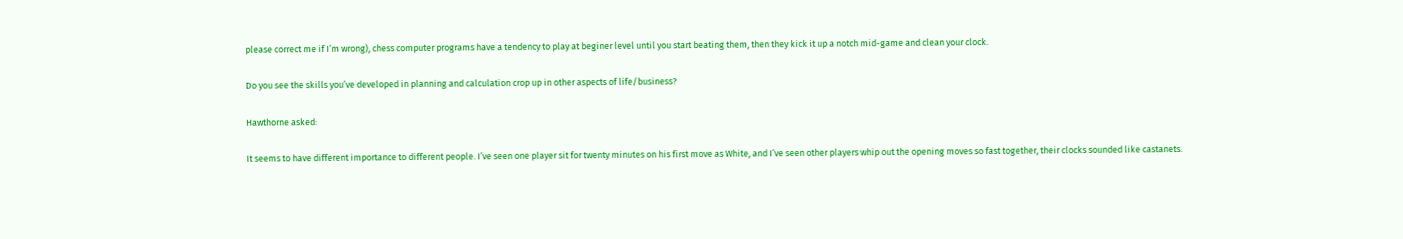please correct me if I’m wrong), chess computer programs have a tendency to play at beginer level until you start beating them, then they kick it up a notch mid-game and clean your clock.

Do you see the skills you’ve developed in planning and calculation crop up in other aspects of life/business?

Hawthorne asked:

It seems to have different importance to different people. I’ve seen one player sit for twenty minutes on his first move as White, and I’ve seen other players whip out the opening moves so fast together, their clocks sounded like castanets.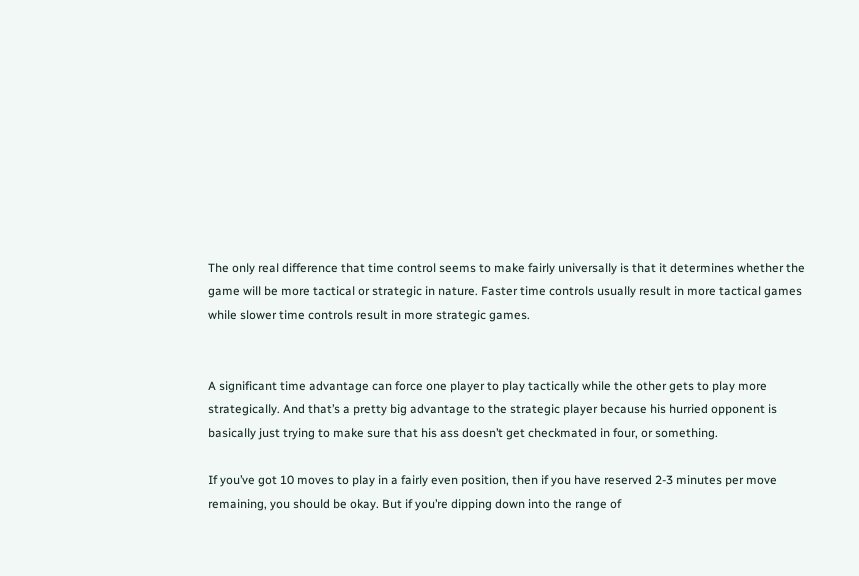The only real difference that time control seems to make fairly universally is that it determines whether the game will be more tactical or strategic in nature. Faster time controls usually result in more tactical games while slower time controls result in more strategic games.


A significant time advantage can force one player to play tactically while the other gets to play more strategically. And that’s a pretty big advantage to the strategic player because his hurried opponent is basically just trying to make sure that his ass doesn’t get checkmated in four, or something.

If you’ve got 10 moves to play in a fairly even position, then if you have reserved 2-3 minutes per move remaining, you should be okay. But if you’re dipping down into the range of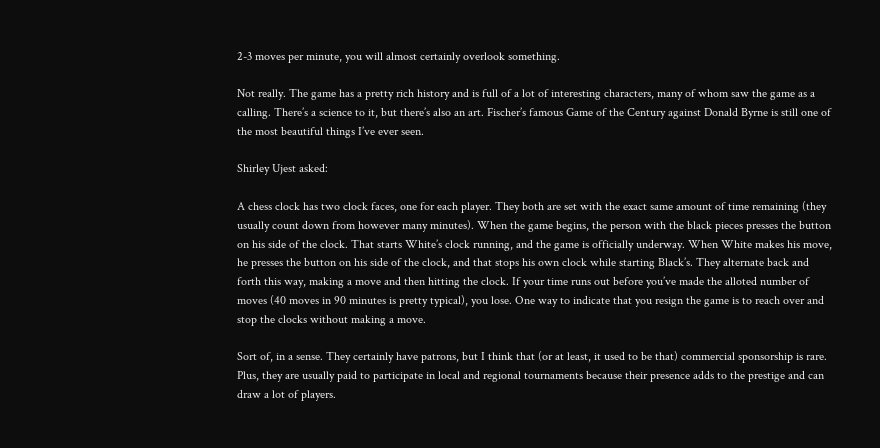2-3 moves per minute, you will almost certainly overlook something.

Not really. The game has a pretty rich history and is full of a lot of interesting characters, many of whom saw the game as a calling. There’s a science to it, but there’s also an art. Fischer’s famous Game of the Century against Donald Byrne is still one of the most beautiful things I’ve ever seen.

Shirley Ujest asked:

A chess clock has two clock faces, one for each player. They both are set with the exact same amount of time remaining (they usually count down from however many minutes). When the game begins, the person with the black pieces presses the button on his side of the clock. That starts White’s clock running, and the game is officially underway. When White makes his move, he presses the button on his side of the clock, and that stops his own clock while starting Black’s. They alternate back and forth this way, making a move and then hitting the clock. If your time runs out before you’ve made the alloted number of moves (40 moves in 90 minutes is pretty typical), you lose. One way to indicate that you resign the game is to reach over and stop the clocks without making a move.

Sort of, in a sense. They certainly have patrons, but I think that (or at least, it used to be that) commercial sponsorship is rare. Plus, they are usually paid to participate in local and regional tournaments because their presence adds to the prestige and can draw a lot of players.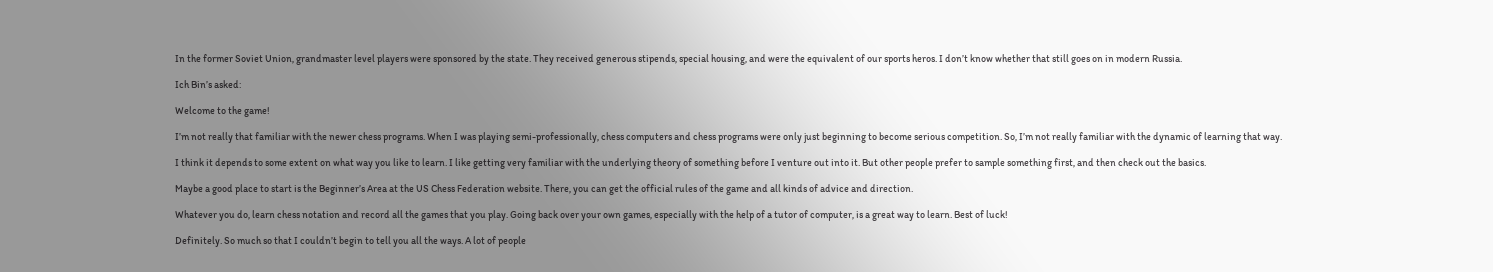In the former Soviet Union, grandmaster level players were sponsored by the state. They received generous stipends, special housing, and were the equivalent of our sports heros. I don’t know whether that still goes on in modern Russia.

Ich Bin’s asked:

Welcome to the game!

I’m not really that familiar with the newer chess programs. When I was playing semi-professionally, chess computers and chess programs were only just beginning to become serious competition. So, I’m not really familiar with the dynamic of learning that way.

I think it depends to some extent on what way you like to learn. I like getting very familiar with the underlying theory of something before I venture out into it. But other people prefer to sample something first, and then check out the basics.

Maybe a good place to start is the Beginner’s Area at the US Chess Federation website. There, you can get the official rules of the game and all kinds of advice and direction.

Whatever you do, learn chess notation and record all the games that you play. Going back over your own games, especially with the help of a tutor of computer, is a great way to learn. Best of luck!

Definitely. So much so that I couldn’t begin to tell you all the ways. A lot of people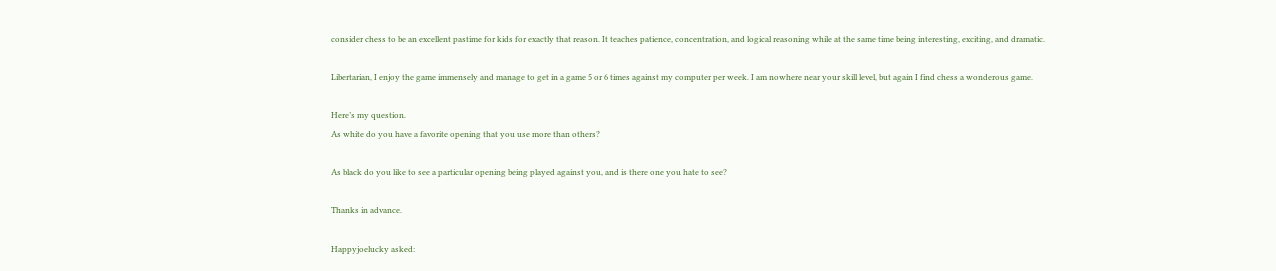consider chess to be an excellent pastime for kids for exactly that reason. It teaches patience, concentration, and logical reasoning while at the same time being interesting, exciting, and dramatic.

Libertarian, I enjoy the game immensely and manage to get in a game 5 or 6 times against my computer per week. I am nowhere near your skill level, but again I find chess a wonderous game.

Here’s my question.
As white do you have a favorite opening that you use more than others?

As black do you like to see a particular opening being played against you, and is there one you hate to see?

Thanks in advance.

Happyjoelucky asked: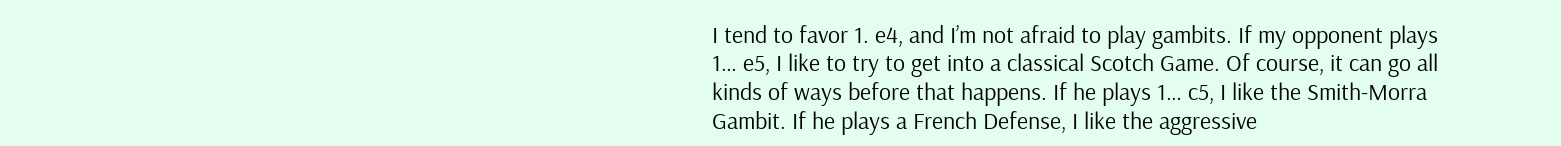I tend to favor 1. e4, and I’m not afraid to play gambits. If my opponent plays 1… e5, I like to try to get into a classical Scotch Game. Of course, it can go all kinds of ways before that happens. If he plays 1… c5, I like the Smith-Morra Gambit. If he plays a French Defense, I like the aggressive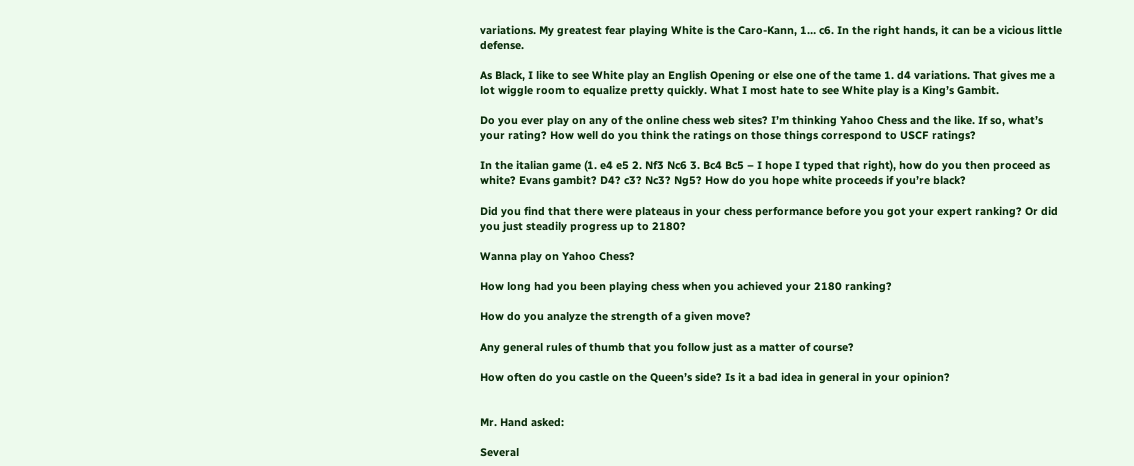variations. My greatest fear playing White is the Caro-Kann, 1… c6. In the right hands, it can be a vicious little defense.

As Black, I like to see White play an English Opening or else one of the tame 1. d4 variations. That gives me a lot wiggle room to equalize pretty quickly. What I most hate to see White play is a King’s Gambit.

Do you ever play on any of the online chess web sites? I’m thinking Yahoo Chess and the like. If so, what’s your rating? How well do you think the ratings on those things correspond to USCF ratings?

In the italian game (1. e4 e5 2. Nf3 Nc6 3. Bc4 Bc5 – I hope I typed that right), how do you then proceed as white? Evans gambit? D4? c3? Nc3? Ng5? How do you hope white proceeds if you’re black?

Did you find that there were plateaus in your chess performance before you got your expert ranking? Or did you just steadily progress up to 2180?

Wanna play on Yahoo Chess?

How long had you been playing chess when you achieved your 2180 ranking?

How do you analyze the strength of a given move?

Any general rules of thumb that you follow just as a matter of course?

How often do you castle on the Queen’s side? Is it a bad idea in general in your opinion?


Mr. Hand asked:

Several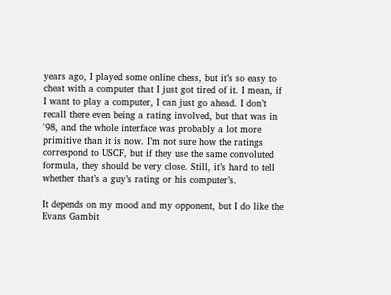years ago, I played some online chess, but it’s so easy to cheat with a computer that I just got tired of it. I mean, if I want to play a computer, I can just go ahead. I don’t recall there even being a rating involved, but that was in '98, and the whole interface was probably a lot more primitive than it is now. I’m not sure how the ratings correspond to USCF, but if they use the same convoluted formula, they should be very close. Still, it’s hard to tell whether that’s a guy’s rating or his computer’s.

It depends on my mood and my opponent, but I do like the Evans Gambit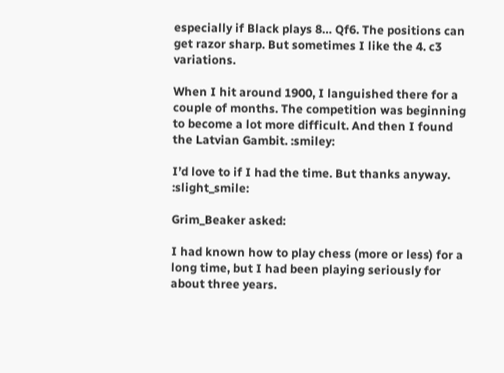especially if Black plays 8… Qf6. The positions can get razor sharp. But sometimes I like the 4. c3 variations.

When I hit around 1900, I languished there for a couple of months. The competition was beginning to become a lot more difficult. And then I found the Latvian Gambit. :smiley:

I’d love to if I had the time. But thanks anyway. :slight_smile:

Grim_Beaker asked:

I had known how to play chess (more or less) for a long time, but I had been playing seriously for about three years.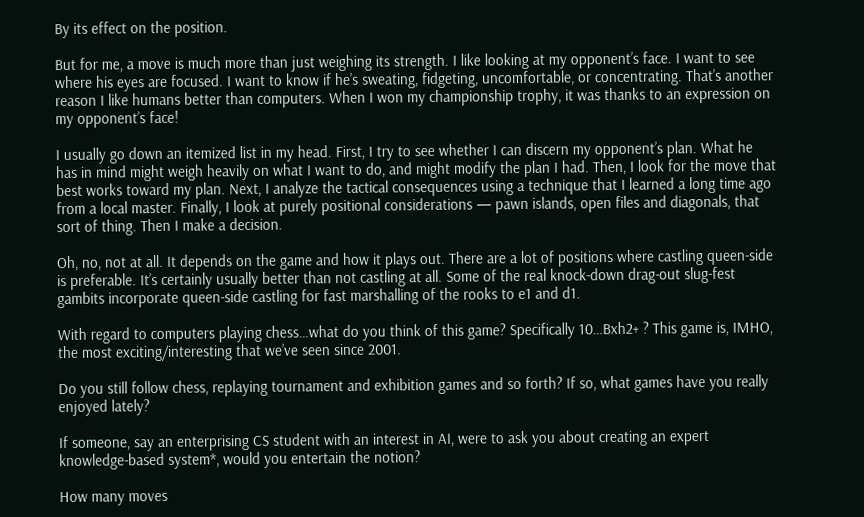By its effect on the position.

But for me, a move is much more than just weighing its strength. I like looking at my opponent’s face. I want to see where his eyes are focused. I want to know if he’s sweating, fidgeting, uncomfortable, or concentrating. That’s another reason I like humans better than computers. When I won my championship trophy, it was thanks to an expression on my opponent’s face!

I usually go down an itemized list in my head. First, I try to see whether I can discern my opponent’s plan. What he has in mind might weigh heavily on what I want to do, and might modify the plan I had. Then, I look for the move that best works toward my plan. Next, I analyze the tactical consequences using a technique that I learned a long time ago from a local master. Finally, I look at purely positional considerations — pawn islands, open files and diagonals, that sort of thing. Then I make a decision.

Oh, no, not at all. It depends on the game and how it plays out. There are a lot of positions where castling queen-side is preferable. It’s certainly usually better than not castling at all. Some of the real knock-down drag-out slug-fest gambits incorporate queen-side castling for fast marshalling of the rooks to e1 and d1.

With regard to computers playing chess…what do you think of this game? Specifically 10…Bxh2+ ? This game is, IMHO, the most exciting/interesting that we’ve seen since 2001.

Do you still follow chess, replaying tournament and exhibition games and so forth? If so, what games have you really enjoyed lately?

If someone, say an enterprising CS student with an interest in AI, were to ask you about creating an expert knowledge-based system*, would you entertain the notion?

How many moves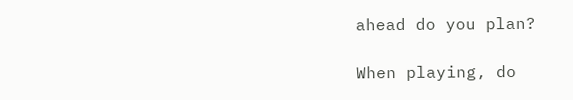ahead do you plan?

When playing, do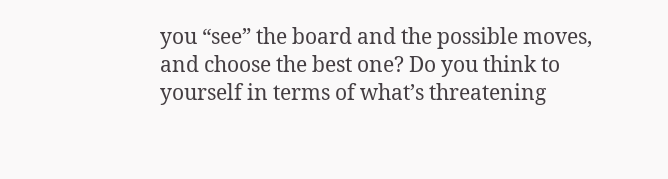you “see” the board and the possible moves, and choose the best one? Do you think to yourself in terms of what’s threatening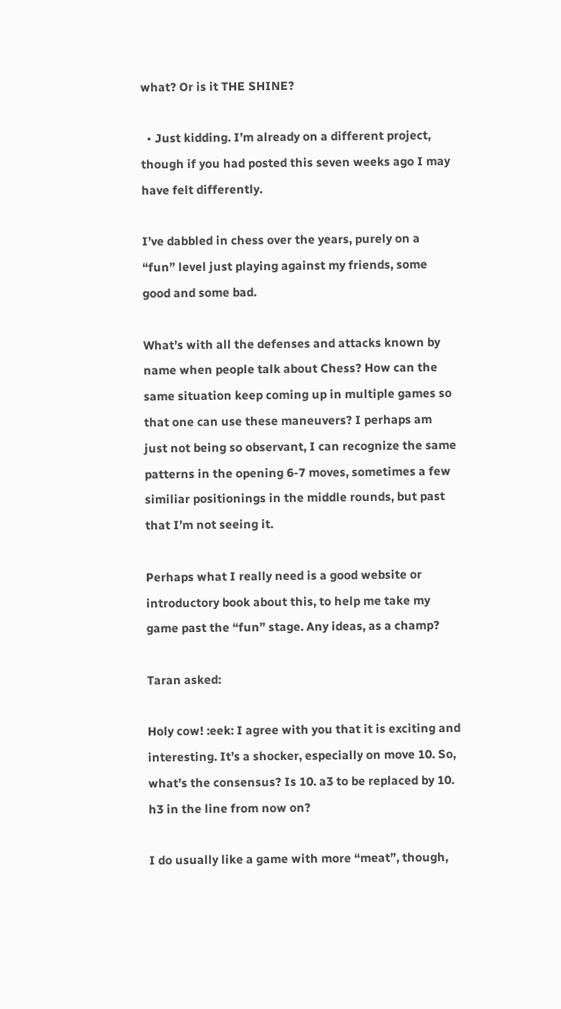what? Or is it THE SHINE?

  • Just kidding. I’m already on a different project, though if you had posted this seven weeks ago I may have felt differently.

I’ve dabbled in chess over the years, purely on a “fun” level just playing against my friends, some good and some bad.

What’s with all the defenses and attacks known by name when people talk about Chess? How can the same situation keep coming up in multiple games so that one can use these maneuvers? I perhaps am just not being so observant, I can recognize the same patterns in the opening 6-7 moves, sometimes a few similiar positionings in the middle rounds, but past that I’m not seeing it.

Perhaps what I really need is a good website or introductory book about this, to help me take my game past the “fun” stage. Any ideas, as a champ?

Taran asked:

Holy cow! :eek: I agree with you that it is exciting and interesting. It’s a shocker, especially on move 10. So, what’s the consensus? Is 10. a3 to be replaced by 10. h3 in the line from now on?

I do usually like a game with more “meat”, though,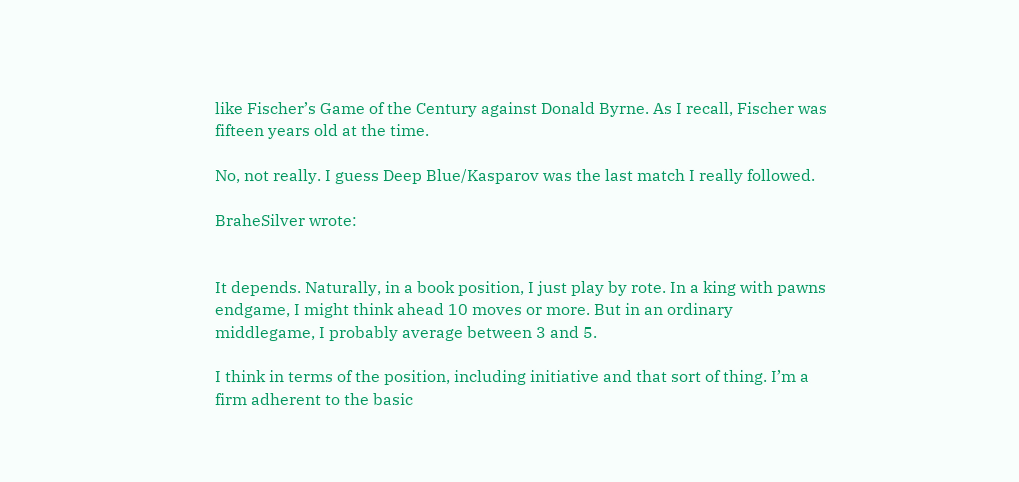like Fischer’s Game of the Century against Donald Byrne. As I recall, Fischer was fifteen years old at the time.

No, not really. I guess Deep Blue/Kasparov was the last match I really followed.

BraheSilver wrote:


It depends. Naturally, in a book position, I just play by rote. In a king with pawns endgame, I might think ahead 10 moves or more. But in an ordinary middlegame, I probably average between 3 and 5.

I think in terms of the position, including initiative and that sort of thing. I’m a firm adherent to the basic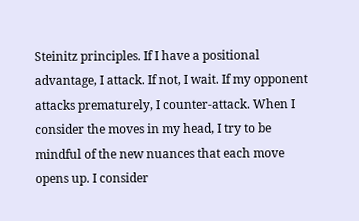Steinitz principles. If I have a positional advantage, I attack. If not, I wait. If my opponent attacks prematurely, I counter-attack. When I consider the moves in my head, I try to be mindful of the new nuances that each move opens up. I consider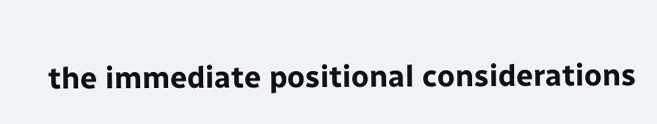the immediate positional considerations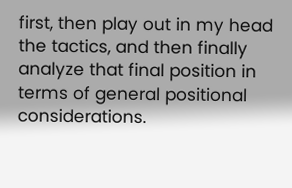first, then play out in my head the tactics, and then finally analyze that final position in terms of general positional considerations.